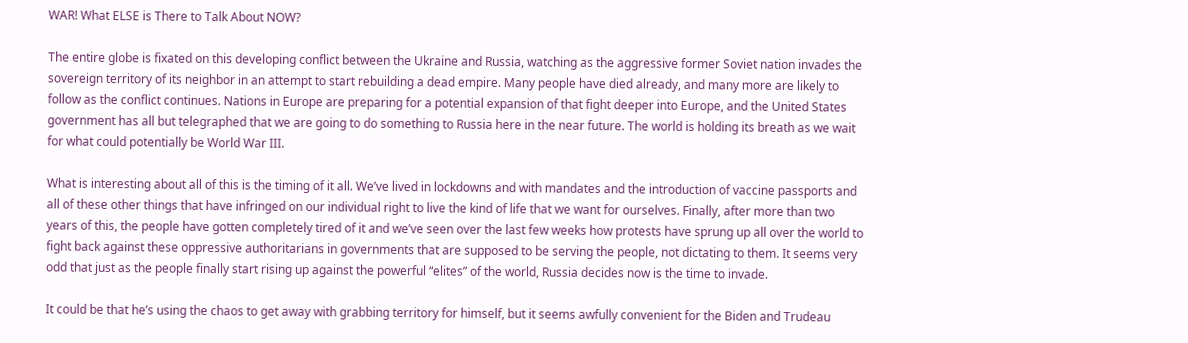WAR! What ELSE is There to Talk About NOW?

The entire globe is fixated on this developing conflict between the Ukraine and Russia, watching as the aggressive former Soviet nation invades the sovereign territory of its neighbor in an attempt to start rebuilding a dead empire. Many people have died already, and many more are likely to follow as the conflict continues. Nations in Europe are preparing for a potential expansion of that fight deeper into Europe, and the United States government has all but telegraphed that we are going to do something to Russia here in the near future. The world is holding its breath as we wait for what could potentially be World War III.

What is interesting about all of this is the timing of it all. We’ve lived in lockdowns and with mandates and the introduction of vaccine passports and all of these other things that have infringed on our individual right to live the kind of life that we want for ourselves. Finally, after more than two years of this, the people have gotten completely tired of it and we’ve seen over the last few weeks how protests have sprung up all over the world to fight back against these oppressive authoritarians in governments that are supposed to be serving the people, not dictating to them. It seems very odd that just as the people finally start rising up against the powerful “elites” of the world, Russia decides now is the time to invade.

It could be that he’s using the chaos to get away with grabbing territory for himself, but it seems awfully convenient for the Biden and Trudeau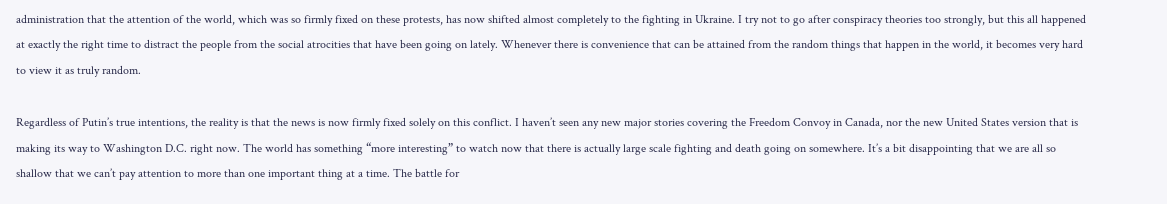administration that the attention of the world, which was so firmly fixed on these protests, has now shifted almost completely to the fighting in Ukraine. I try not to go after conspiracy theories too strongly, but this all happened at exactly the right time to distract the people from the social atrocities that have been going on lately. Whenever there is convenience that can be attained from the random things that happen in the world, it becomes very hard to view it as truly random.

Regardless of Putin’s true intentions, the reality is that the news is now firmly fixed solely on this conflict. I haven’t seen any new major stories covering the Freedom Convoy in Canada, nor the new United States version that is making its way to Washington D.C. right now. The world has something “more interesting” to watch now that there is actually large scale fighting and death going on somewhere. It’s a bit disappointing that we are all so shallow that we can’t pay attention to more than one important thing at a time. The battle for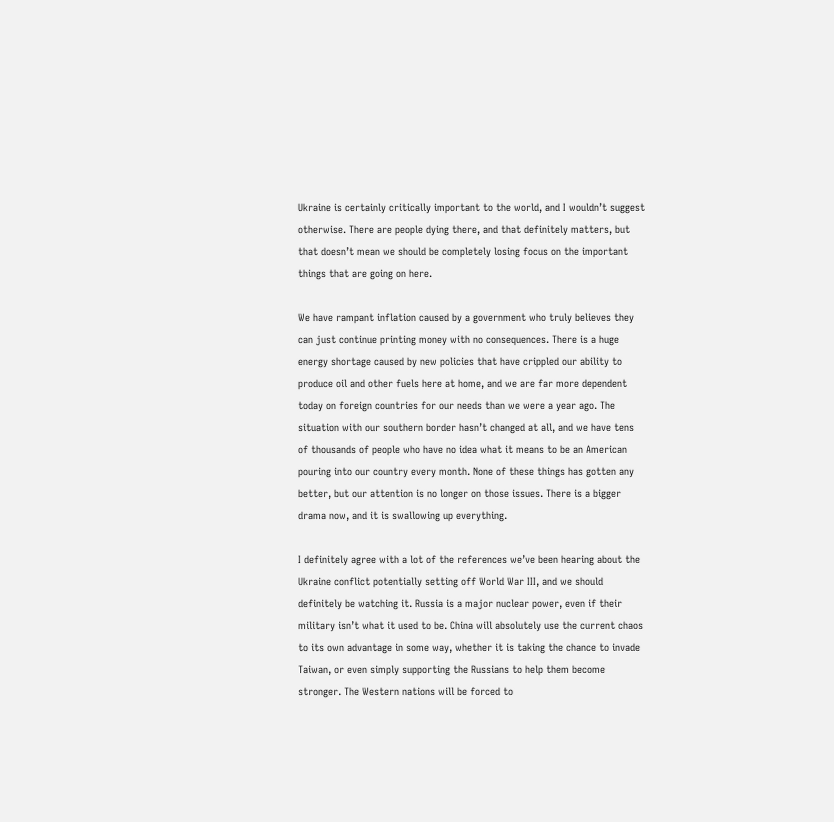Ukraine is certainly critically important to the world, and I wouldn’t suggest otherwise. There are people dying there, and that definitely matters, but that doesn’t mean we should be completely losing focus on the important things that are going on here.

We have rampant inflation caused by a government who truly believes they can just continue printing money with no consequences. There is a huge energy shortage caused by new policies that have crippled our ability to produce oil and other fuels here at home, and we are far more dependent today on foreign countries for our needs than we were a year ago. The situation with our southern border hasn’t changed at all, and we have tens of thousands of people who have no idea what it means to be an American pouring into our country every month. None of these things has gotten any better, but our attention is no longer on those issues. There is a bigger drama now, and it is swallowing up everything.

I definitely agree with a lot of the references we’ve been hearing about the Ukraine conflict potentially setting off World War III, and we should definitely be watching it. Russia is a major nuclear power, even if their military isn’t what it used to be. China will absolutely use the current chaos to its own advantage in some way, whether it is taking the chance to invade Taiwan, or even simply supporting the Russians to help them become stronger. The Western nations will be forced to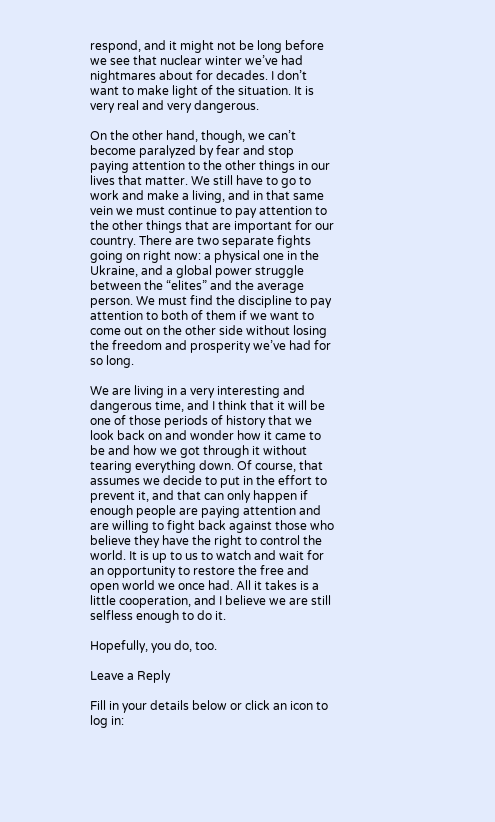respond, and it might not be long before we see that nuclear winter we’ve had nightmares about for decades. I don’t want to make light of the situation. It is very real and very dangerous.

On the other hand, though, we can’t become paralyzed by fear and stop paying attention to the other things in our lives that matter. We still have to go to work and make a living, and in that same vein we must continue to pay attention to the other things that are important for our country. There are two separate fights going on right now: a physical one in the Ukraine, and a global power struggle between the “elites” and the average person. We must find the discipline to pay attention to both of them if we want to come out on the other side without losing the freedom and prosperity we’ve had for so long.

We are living in a very interesting and dangerous time, and I think that it will be one of those periods of history that we look back on and wonder how it came to be and how we got through it without tearing everything down. Of course, that assumes we decide to put in the effort to prevent it, and that can only happen if enough people are paying attention and are willing to fight back against those who believe they have the right to control the world. It is up to us to watch and wait for an opportunity to restore the free and open world we once had. All it takes is a little cooperation, and I believe we are still selfless enough to do it.

Hopefully, you do, too.

Leave a Reply

Fill in your details below or click an icon to log in: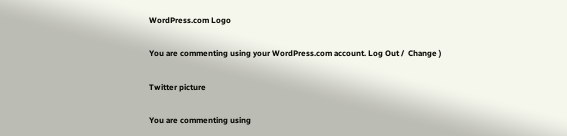WordPress.com Logo

You are commenting using your WordPress.com account. Log Out /  Change )

Twitter picture

You are commenting using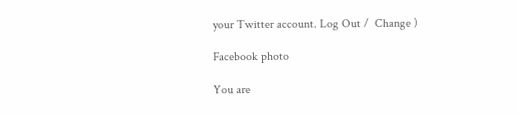your Twitter account. Log Out /  Change )

Facebook photo

You are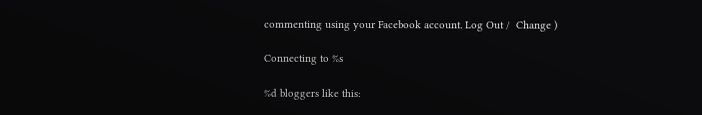commenting using your Facebook account. Log Out /  Change )

Connecting to %s

%d bloggers like this: